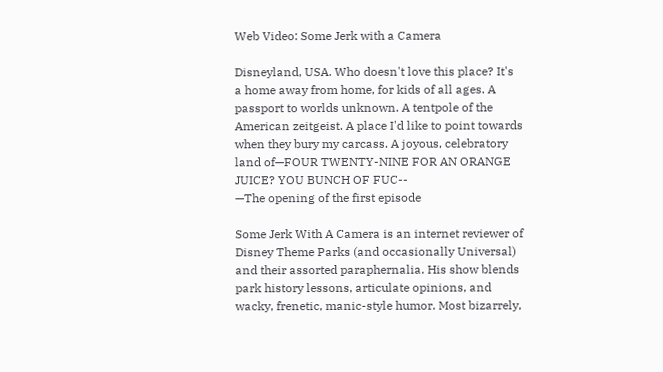Web Video: Some Jerk with a Camera

Disneyland, USA. Who doesn't love this place? It's a home away from home, for kids of all ages. A passport to worlds unknown. A tentpole of the American zeitgeist. A place I'd like to point towards when they bury my carcass. A joyous, celebratory land of—FOUR TWENTY-NINE FOR AN ORANGE JUICE? YOU BUNCH OF FUC--
—The opening of the first episode

Some Jerk With A Camera is an internet reviewer of Disney Theme Parks (and occasionally Universal) and their assorted paraphernalia. His show blends park history lessons, articulate opinions, and wacky, frenetic, manic-style humor. Most bizarrely,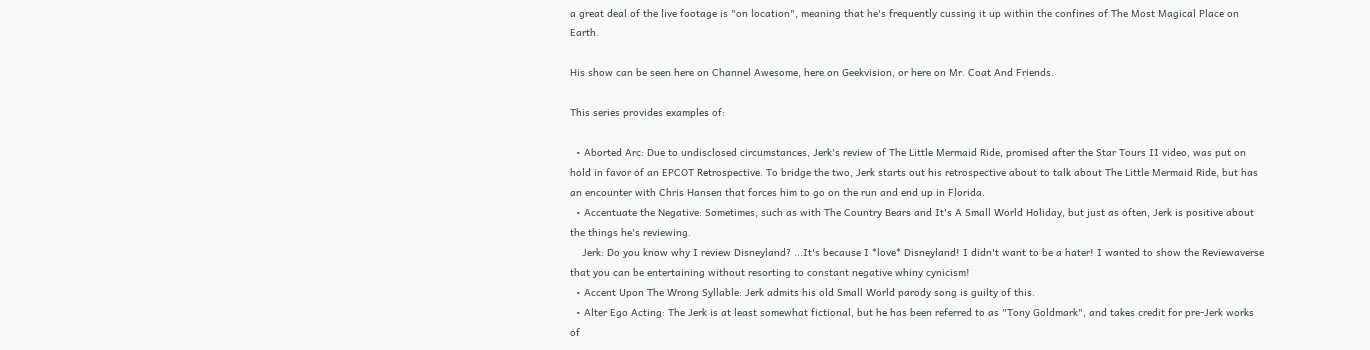a great deal of the live footage is "on location", meaning that he's frequently cussing it up within the confines of The Most Magical Place on Earth.

His show can be seen here on Channel Awesome, here on Geekvision, or here on Mr. Coat And Friends.

This series provides examples of:

  • Aborted Arc: Due to undisclosed circumstances, Jerk's review of The Little Mermaid Ride, promised after the Star Tours II video, was put on hold in favor of an EPCOT Retrospective. To bridge the two, Jerk starts out his retrospective about to talk about The Little Mermaid Ride, but has an encounter with Chris Hansen that forces him to go on the run and end up in Florida.
  • Accentuate the Negative: Sometimes, such as with The Country Bears and It's A Small World Holiday, but just as often, Jerk is positive about the things he's reviewing.
    Jerk: Do you know why I review Disneyland? ...It's because I *love* Disneyland! I didn't want to be a hater! I wanted to show the Reviewaverse that you can be entertaining without resorting to constant negative whiny cynicism!
  • Accent Upon The Wrong Syllable: Jerk admits his old Small World parody song is guilty of this.
  • Alter Ego Acting: The Jerk is at least somewhat fictional, but he has been referred to as "Tony Goldmark", and takes credit for pre-Jerk works of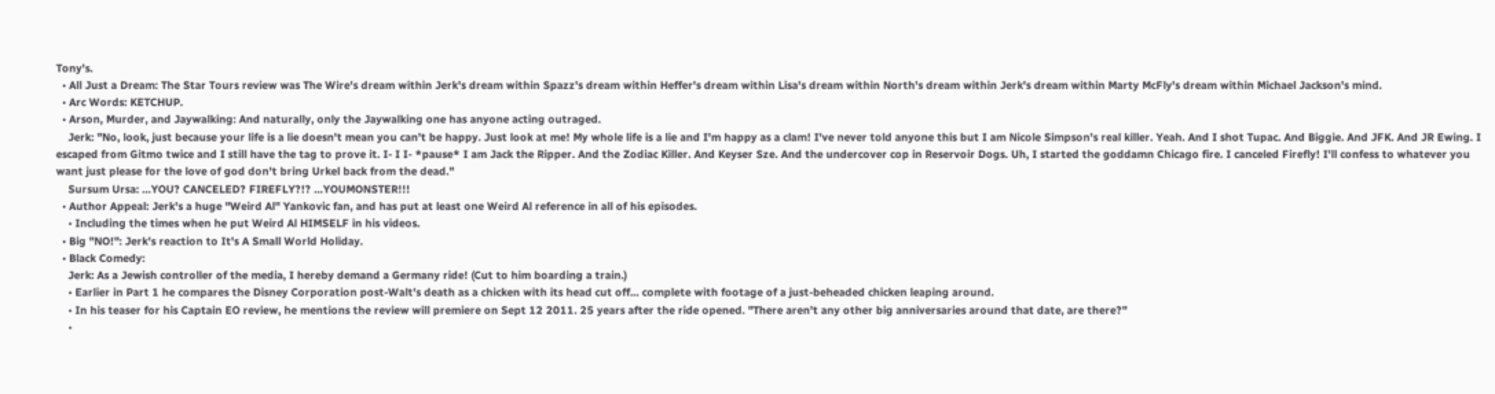Tony's.
  • All Just a Dream: The Star Tours review was The Wire's dream within Jerk's dream within Spazz's dream within Heffer's dream within Lisa's dream within North's dream within Jerk's dream within Marty McFly's dream within Michael Jackson's mind.
  • Arc Words: KETCHUP.
  • Arson, Murder, and Jaywalking: And naturally, only the Jaywalking one has anyone acting outraged.
    Jerk: "No, look, just because your life is a lie doesn't mean you can't be happy. Just look at me! My whole life is a lie and I'm happy as a clam! I've never told anyone this but I am Nicole Simpson's real killer. Yeah. And I shot Tupac. And Biggie. And JFK. And JR Ewing. I escaped from Gitmo twice and I still have the tag to prove it. I- I I- *pause* I am Jack the Ripper. And the Zodiac Killer. And Keyser Sze. And the undercover cop in Reservoir Dogs. Uh, I started the goddamn Chicago fire. I canceled Firefly! I'll confess to whatever you want just please for the love of god don't bring Urkel back from the dead."
    Sursum Ursa: ...YOU? CANCELED? FIREFLY?!? ...YOUMONSTER!!!
  • Author Appeal: Jerk's a huge "Weird Al" Yankovic fan, and has put at least one Weird Al reference in all of his episodes.
    • Including the times when he put Weird Al HIMSELF in his videos.
  • Big "NO!": Jerk's reaction to It's A Small World Holiday.
  • Black Comedy:
    Jerk: As a Jewish controller of the media, I hereby demand a Germany ride! (Cut to him boarding a train.)
    • Earlier in Part 1 he compares the Disney Corporation post-Walt's death as a chicken with its head cut off... complete with footage of a just-beheaded chicken leaping around.
    • In his teaser for his Captain EO review, he mentions the review will premiere on Sept 12 2011. 25 years after the ride opened. "There aren't any other big anniversaries around that date, are there?"
    •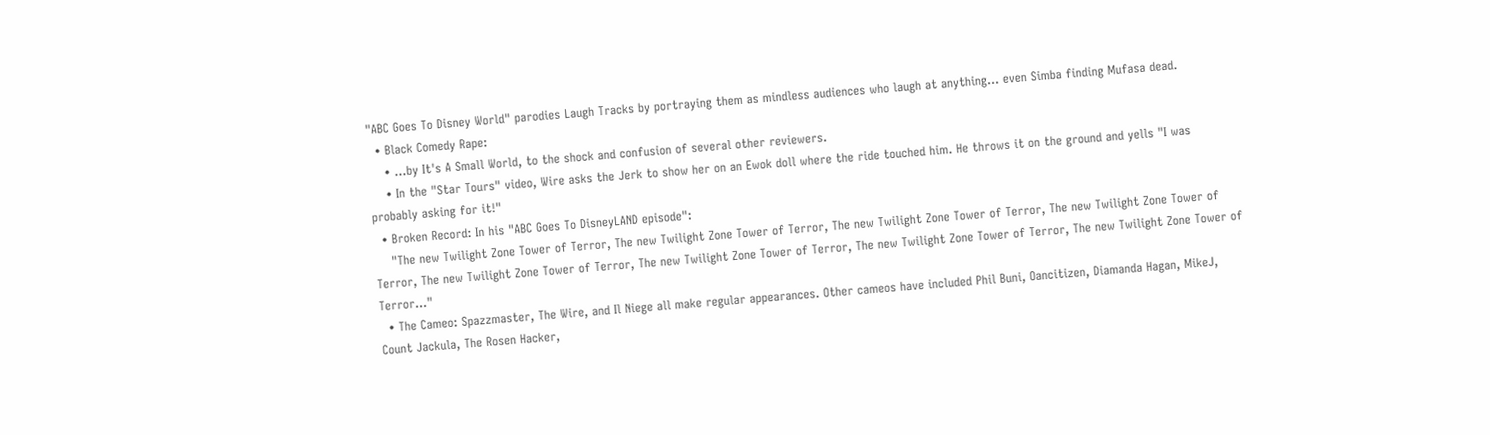"ABC Goes To Disney World" parodies Laugh Tracks by portraying them as mindless audiences who laugh at anything... even Simba finding Mufasa dead.
  • Black Comedy Rape:
    • ...by It's A Small World, to the shock and confusion of several other reviewers.
    • In the "Star Tours" video, Wire asks the Jerk to show her on an Ewok doll where the ride touched him. He throws it on the ground and yells "I was probably asking for it!"
  • Broken Record: In his "ABC Goes To DisneyLAND episode":
    "The new Twilight Zone Tower of Terror, The new Twilight Zone Tower of Terror, The new Twilight Zone Tower of Terror, The new Twilight Zone Tower of Terror, The new Twilight Zone Tower of Terror, The new Twilight Zone Tower of Terror, The new Twilight Zone Tower of Terror, The new Twilight Zone Tower of Terror..."
  • The Cameo: Spazzmaster, The Wire, and Il Niege all make regular appearances. Other cameos have included Phil Buni, Oancitizen, Diamanda Hagan, MikeJ, Count Jackula, The Rosen Hacker,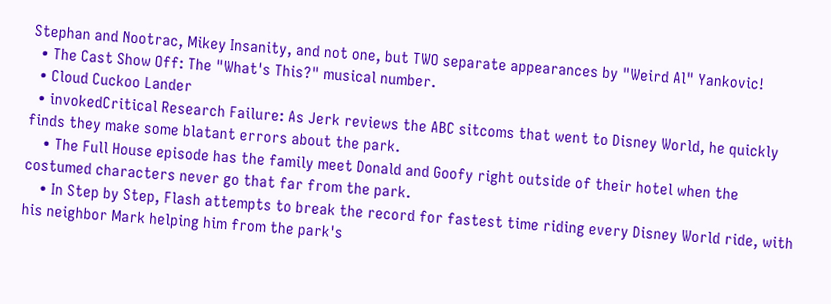Stephan and Nootrac, Mikey Insanity, and not one, but TWO separate appearances by "Weird Al" Yankovic!
  • The Cast Show Off: The "What's This?" musical number.
  • Cloud Cuckoo Lander
  • invokedCritical Research Failure: As Jerk reviews the ABC sitcoms that went to Disney World, he quickly finds they make some blatant errors about the park.
    • The Full House episode has the family meet Donald and Goofy right outside of their hotel when the costumed characters never go that far from the park.
    • In Step by Step, Flash attempts to break the record for fastest time riding every Disney World ride, with his neighbor Mark helping him from the park's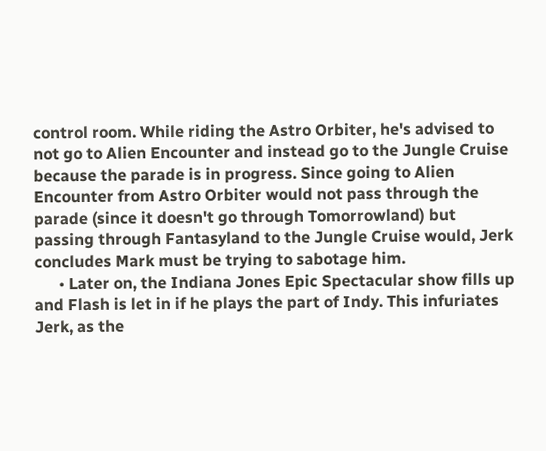control room. While riding the Astro Orbiter, he's advised to not go to Alien Encounter and instead go to the Jungle Cruise because the parade is in progress. Since going to Alien Encounter from Astro Orbiter would not pass through the parade (since it doesn't go through Tomorrowland) but passing through Fantasyland to the Jungle Cruise would, Jerk concludes Mark must be trying to sabotage him.
      • Later on, the Indiana Jones Epic Spectacular show fills up and Flash is let in if he plays the part of Indy. This infuriates Jerk, as the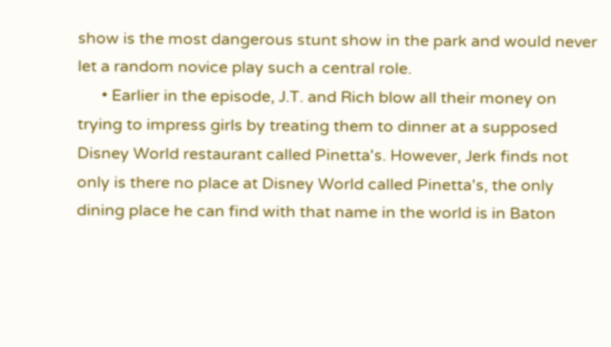show is the most dangerous stunt show in the park and would never let a random novice play such a central role.
      • Earlier in the episode, J.T. and Rich blow all their money on trying to impress girls by treating them to dinner at a supposed Disney World restaurant called Pinetta's. However, Jerk finds not only is there no place at Disney World called Pinetta's, the only dining place he can find with that name in the world is in Baton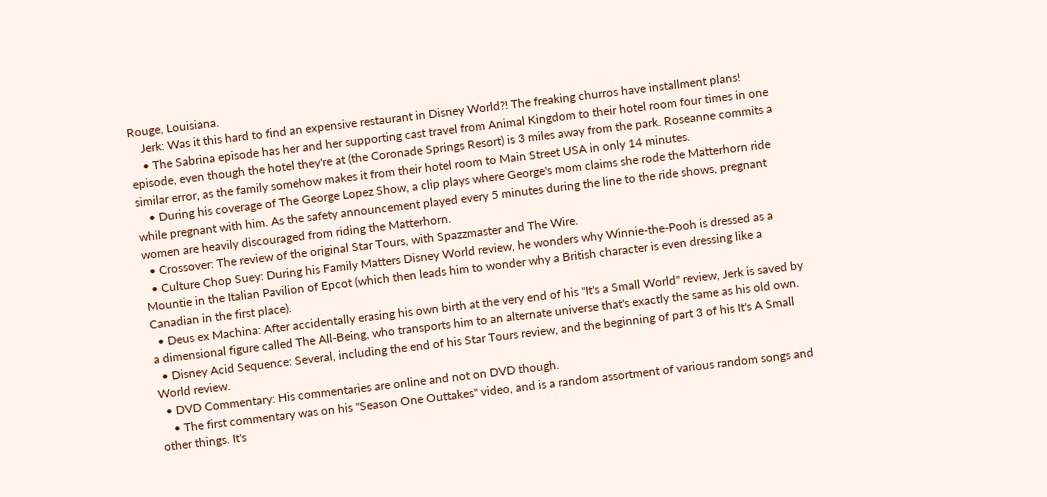Rouge, Louisiana.
    Jerk: Was it this hard to find an expensive restaurant in Disney World?! The freaking churros have installment plans!
    • The Sabrina episode has her and her supporting cast travel from Animal Kingdom to their hotel room four times in one episode, even though the hotel they're at (the Coronade Springs Resort) is 3 miles away from the park. Roseanne commits a similar error, as the family somehow makes it from their hotel room to Main Street USA in only 14 minutes.
    • During his coverage of The George Lopez Show, a clip plays where George's mom claims she rode the Matterhorn ride while pregnant with him. As the safety announcement played every 5 minutes during the line to the ride shows, pregnant women are heavily discouraged from riding the Matterhorn.
  • Crossover: The review of the original Star Tours, with Spazzmaster and The Wire.
  • Culture Chop Suey: During his Family Matters Disney World review, he wonders why Winnie-the-Pooh is dressed as a Mountie in the Italian Pavilion of Epcot (which then leads him to wonder why a British character is even dressing like a Canadian in the first place).
  • Deus ex Machina: After accidentally erasing his own birth at the very end of his "It's a Small World" review, Jerk is saved by a dimensional figure called The All-Being, who transports him to an alternate universe that's exactly the same as his old own.
  • Disney Acid Sequence: Several, including the end of his Star Tours review, and the beginning of part 3 of his It's A Small World review.
  • DVD Commentary: His commentaries are online and not on DVD though.
    • The first commentary was on his "Season One Outtakes" video, and is a random assortment of various random songs and other things. It's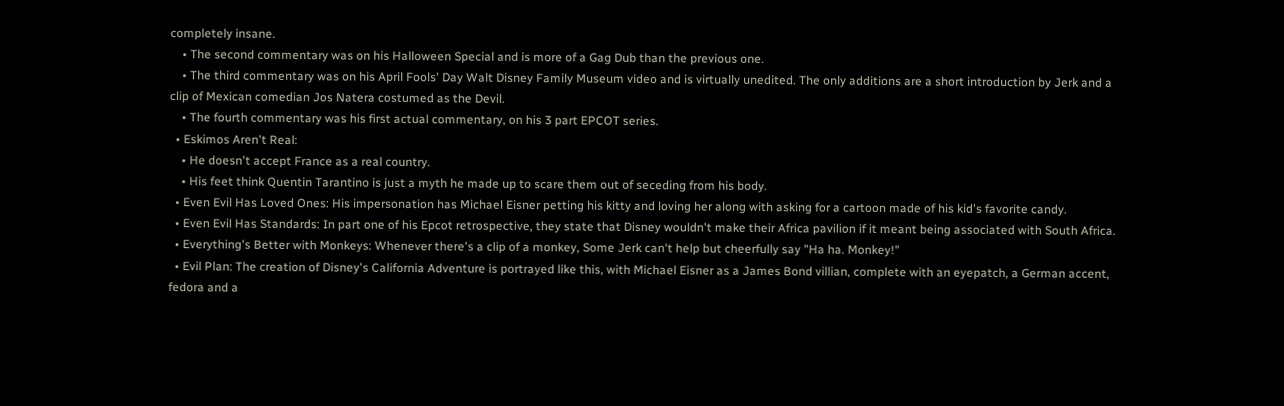completely insane.
    • The second commentary was on his Halloween Special and is more of a Gag Dub than the previous one.
    • The third commentary was on his April Fools' Day Walt Disney Family Museum video and is virtually unedited. The only additions are a short introduction by Jerk and a clip of Mexican comedian Jos Natera costumed as the Devil.
    • The fourth commentary was his first actual commentary, on his 3 part EPCOT series.
  • Eskimos Aren't Real:
    • He doesn't accept France as a real country.
    • His feet think Quentin Tarantino is just a myth he made up to scare them out of seceding from his body.
  • Even Evil Has Loved Ones: His impersonation has Michael Eisner petting his kitty and loving her along with asking for a cartoon made of his kid's favorite candy.
  • Even Evil Has Standards: In part one of his Epcot retrospective, they state that Disney wouldn't make their Africa pavilion if it meant being associated with South Africa.
  • Everything's Better with Monkeys: Whenever there's a clip of a monkey, Some Jerk can't help but cheerfully say "Ha ha. Monkey!"
  • Evil Plan: The creation of Disney's California Adventure is portrayed like this, with Michael Eisner as a James Bond villian, complete with an eyepatch, a German accent, fedora and a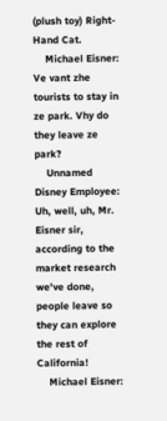(plush toy) Right-Hand Cat.
    Michael Eisner: Ve vant zhe tourists to stay in ze park. Vhy do they leave ze park?
    Unnamed Disney Employee: Uh, well, uh, Mr. Eisner sir, according to the market research we've done, people leave so they can explore the rest of California!
    Michael Eisner: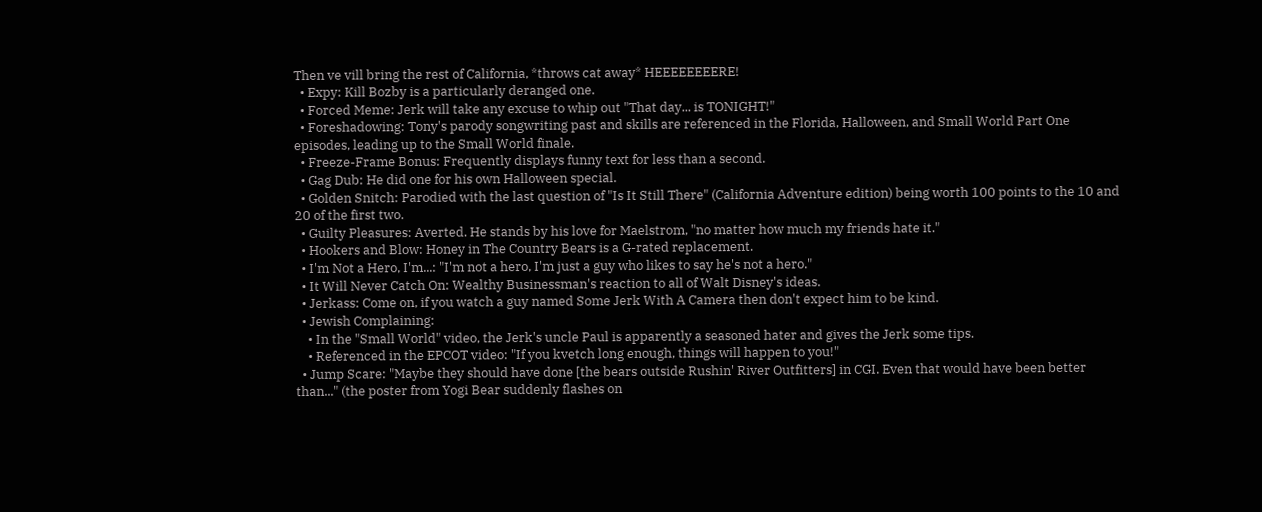Then ve vill bring the rest of California, *throws cat away* HEEEEEEEERE!
  • Expy: Kill Bozby is a particularly deranged one.
  • Forced Meme: Jerk will take any excuse to whip out "That day... is TONIGHT!"
  • Foreshadowing: Tony's parody songwriting past and skills are referenced in the Florida, Halloween, and Small World Part One episodes, leading up to the Small World finale.
  • Freeze-Frame Bonus: Frequently displays funny text for less than a second.
  • Gag Dub: He did one for his own Halloween special.
  • Golden Snitch: Parodied with the last question of "Is It Still There" (California Adventure edition) being worth 100 points to the 10 and 20 of the first two.
  • Guilty Pleasures: Averted. He stands by his love for Maelstrom, "no matter how much my friends hate it."
  • Hookers and Blow: Honey in The Country Bears is a G-rated replacement.
  • I'm Not a Hero, I'm...: "I'm not a hero, I'm just a guy who likes to say he's not a hero."
  • It Will Never Catch On: Wealthy Businessman's reaction to all of Walt Disney's ideas.
  • Jerkass: Come on, if you watch a guy named Some Jerk With A Camera then don't expect him to be kind.
  • Jewish Complaining:
    • In the "Small World" video, the Jerk's uncle Paul is apparently a seasoned hater and gives the Jerk some tips.
    • Referenced in the EPCOT video: "If you kvetch long enough, things will happen to you!"
  • Jump Scare: "Maybe they should have done [the bears outside Rushin' River Outfitters] in CGI. Even that would have been better than..." (the poster from Yogi Bear suddenly flashes on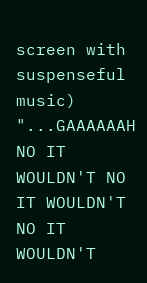screen with suspenseful music) "...GAAAAAAH NO IT WOULDN'T NO IT WOULDN'T NO IT WOULDN'T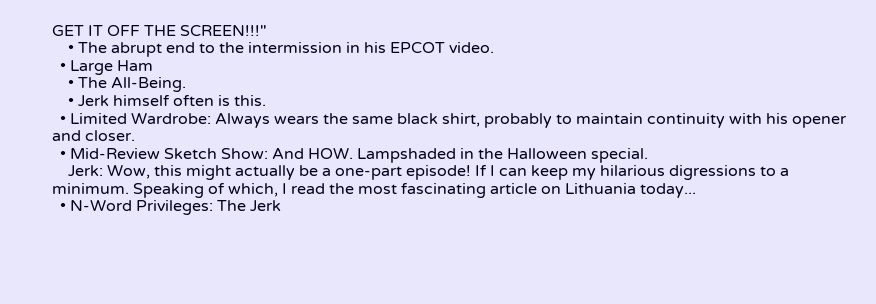GET IT OFF THE SCREEN!!!"
    • The abrupt end to the intermission in his EPCOT video.
  • Large Ham
    • The All-Being.
    • Jerk himself often is this.
  • Limited Wardrobe: Always wears the same black shirt, probably to maintain continuity with his opener and closer.
  • Mid-Review Sketch Show: And HOW. Lampshaded in the Halloween special.
    Jerk: Wow, this might actually be a one-part episode! If I can keep my hilarious digressions to a minimum. Speaking of which, I read the most fascinating article on Lithuania today...
  • N-Word Privileges: The Jerk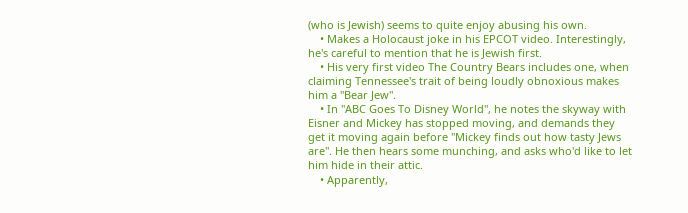(who is Jewish) seems to quite enjoy abusing his own.
    • Makes a Holocaust joke in his EPCOT video. Interestingly, he's careful to mention that he is Jewish first.
    • His very first video The Country Bears includes one, when claiming Tennessee's trait of being loudly obnoxious makes him a "Bear Jew".
    • In "ABC Goes To Disney World", he notes the skyway with Eisner and Mickey has stopped moving, and demands they get it moving again before "Mickey finds out how tasty Jews are". He then hears some munching, and asks who'd like to let him hide in their attic.
    • Apparently,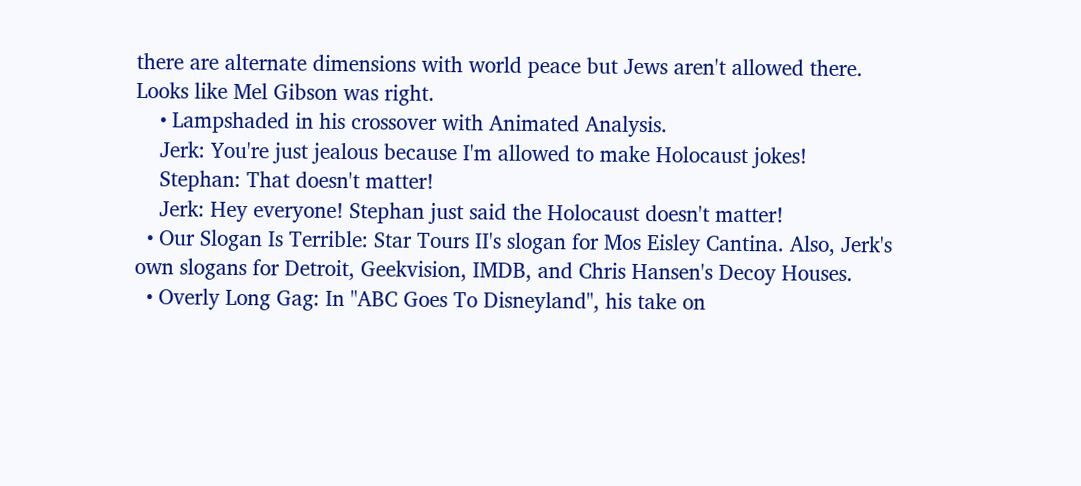there are alternate dimensions with world peace but Jews aren't allowed there. Looks like Mel Gibson was right.
    • Lampshaded in his crossover with Animated Analysis.
    Jerk: You're just jealous because I'm allowed to make Holocaust jokes!
    Stephan: That doesn't matter!
    Jerk: Hey everyone! Stephan just said the Holocaust doesn't matter!
  • Our Slogan Is Terrible: Star Tours II's slogan for Mos Eisley Cantina. Also, Jerk's own slogans for Detroit, Geekvision, IMDB, and Chris Hansen's Decoy Houses.
  • Overly Long Gag: In "ABC Goes To Disneyland", his take on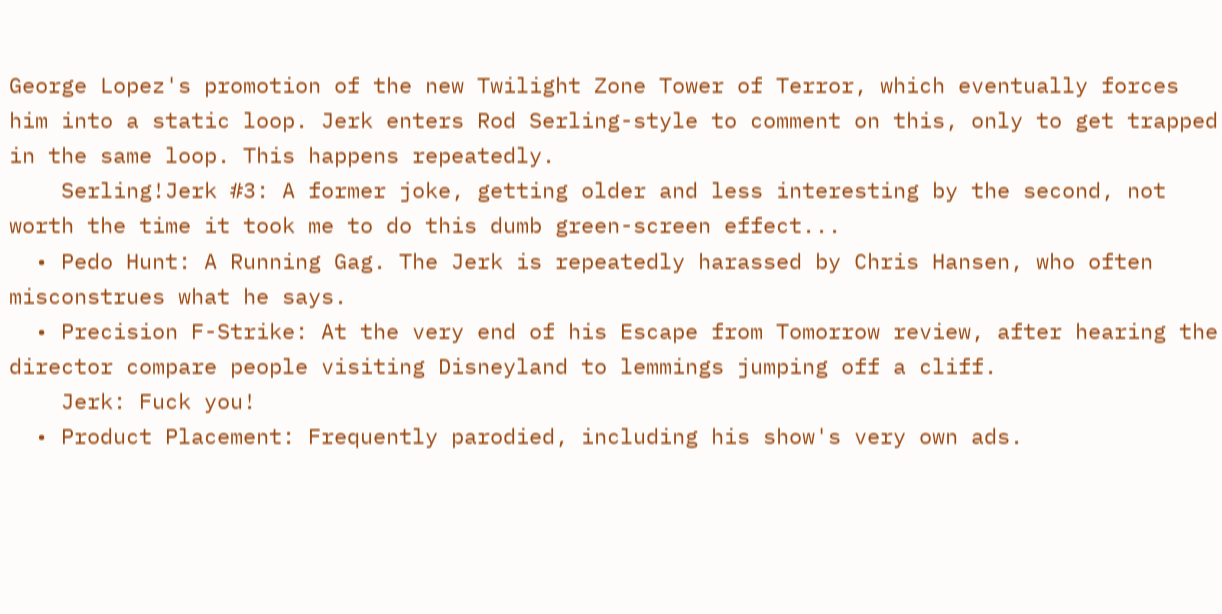George Lopez's promotion of the new Twilight Zone Tower of Terror, which eventually forces him into a static loop. Jerk enters Rod Serling-style to comment on this, only to get trapped in the same loop. This happens repeatedly.
    Serling!Jerk #3: A former joke, getting older and less interesting by the second, not worth the time it took me to do this dumb green-screen effect...
  • Pedo Hunt: A Running Gag. The Jerk is repeatedly harassed by Chris Hansen, who often misconstrues what he says.
  • Precision F-Strike: At the very end of his Escape from Tomorrow review, after hearing the director compare people visiting Disneyland to lemmings jumping off a cliff.
    Jerk: Fuck you!
  • Product Placement: Frequently parodied, including his show's very own ads.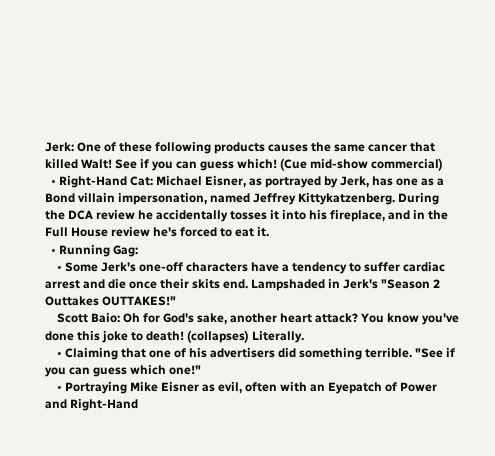Jerk: One of these following products causes the same cancer that killed Walt! See if you can guess which! (Cue mid-show commercial)
  • Right-Hand Cat: Michael Eisner, as portrayed by Jerk, has one as a Bond villain impersonation, named Jeffrey Kittykatzenberg. During the DCA review he accidentally tosses it into his fireplace, and in the Full House review he's forced to eat it.
  • Running Gag:
    • Some Jerk's one-off characters have a tendency to suffer cardiac arrest and die once their skits end. Lampshaded in Jerk's "Season 2 Outtakes OUTTAKES!"
    Scott Baio: Oh for God's sake, another heart attack? You know you've done this joke to death! (collapses) Literally.
    • Claiming that one of his advertisers did something terrible. "See if you can guess which one!"
    • Portraying Mike Eisner as evil, often with an Eyepatch of Power and Right-Hand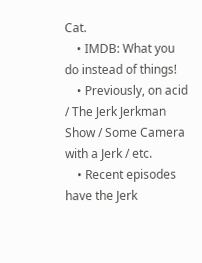Cat.
    • IMDB: What you do instead of things!
    • Previously, on acid / The Jerk Jerkman Show / Some Camera with a Jerk / etc.
    • Recent episodes have the Jerk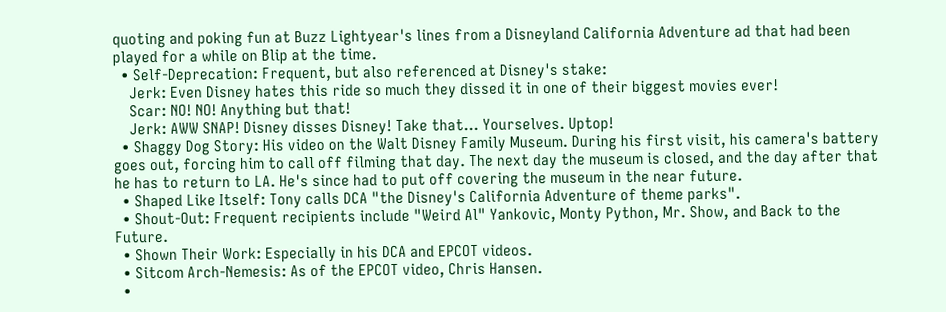quoting and poking fun at Buzz Lightyear's lines from a Disneyland California Adventure ad that had been played for a while on Blip at the time.
  • Self-Deprecation: Frequent, but also referenced at Disney's stake:
    Jerk: Even Disney hates this ride so much they dissed it in one of their biggest movies ever!
    Scar: NO! NO! Anything but that!
    Jerk: AWW SNAP! Disney disses Disney! Take that... Yourselves. Uptop!
  • Shaggy Dog Story: His video on the Walt Disney Family Museum. During his first visit, his camera's battery goes out, forcing him to call off filming that day. The next day the museum is closed, and the day after that he has to return to LA. He's since had to put off covering the museum in the near future.
  • Shaped Like Itself: Tony calls DCA "the Disney's California Adventure of theme parks".
  • Shout-Out: Frequent recipients include "Weird Al" Yankovic, Monty Python, Mr. Show, and Back to the Future.
  • Shown Their Work: Especially in his DCA and EPCOT videos.
  • Sitcom Arch-Nemesis: As of the EPCOT video, Chris Hansen.
  •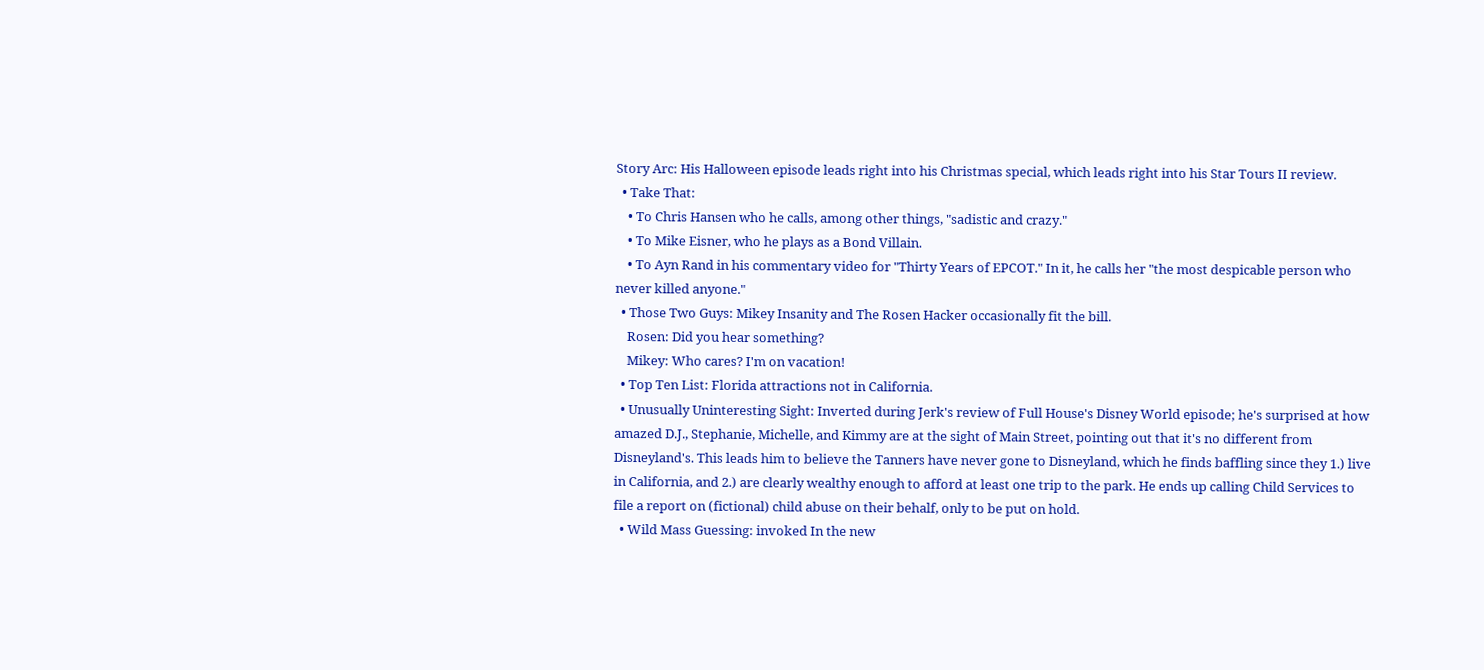Story Arc: His Halloween episode leads right into his Christmas special, which leads right into his Star Tours II review.
  • Take That:
    • To Chris Hansen who he calls, among other things, "sadistic and crazy."
    • To Mike Eisner, who he plays as a Bond Villain.
    • To Ayn Rand in his commentary video for "Thirty Years of EPCOT." In it, he calls her "the most despicable person who never killed anyone."
  • Those Two Guys: Mikey Insanity and The Rosen Hacker occasionally fit the bill.
    Rosen: Did you hear something?
    Mikey: Who cares? I'm on vacation!
  • Top Ten List: Florida attractions not in California.
  • Unusually Uninteresting Sight: Inverted during Jerk's review of Full House's Disney World episode; he's surprised at how amazed D.J., Stephanie, Michelle, and Kimmy are at the sight of Main Street, pointing out that it's no different from Disneyland's. This leads him to believe the Tanners have never gone to Disneyland, which he finds baffling since they 1.) live in California, and 2.) are clearly wealthy enough to afford at least one trip to the park. He ends up calling Child Services to file a report on (fictional) child abuse on their behalf, only to be put on hold.
  • Wild Mass Guessing: invoked In the new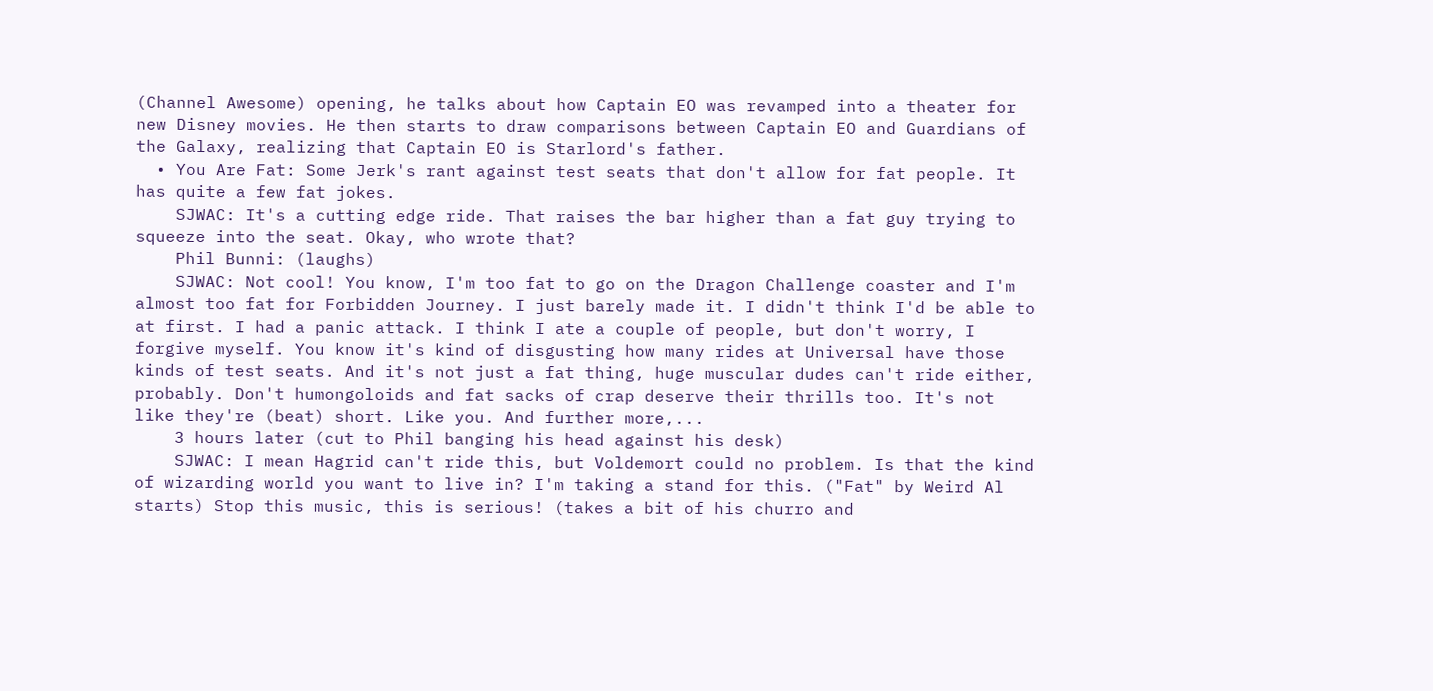(Channel Awesome) opening, he talks about how Captain EO was revamped into a theater for new Disney movies. He then starts to draw comparisons between Captain EO and Guardians of the Galaxy, realizing that Captain EO is Starlord's father.
  • You Are Fat: Some Jerk's rant against test seats that don't allow for fat people. It has quite a few fat jokes.
    SJWAC: It's a cutting edge ride. That raises the bar higher than a fat guy trying to squeeze into the seat. Okay, who wrote that?
    Phil Bunni: (laughs)
    SJWAC: Not cool! You know, I'm too fat to go on the Dragon Challenge coaster and I'm almost too fat for Forbidden Journey. I just barely made it. I didn't think I'd be able to at first. I had a panic attack. I think I ate a couple of people, but don't worry, I forgive myself. You know it's kind of disgusting how many rides at Universal have those kinds of test seats. And it's not just a fat thing, huge muscular dudes can't ride either, probably. Don't humongoloids and fat sacks of crap deserve their thrills too. It's not like they're (beat) short. Like you. And further more,...
    3 hours later (cut to Phil banging his head against his desk)
    SJWAC: I mean Hagrid can't ride this, but Voldemort could no problem. Is that the kind of wizarding world you want to live in? I'm taking a stand for this. ("Fat" by Weird Al starts) Stop this music, this is serious! (takes a bit of his churro and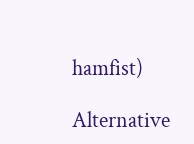hamfist)

Alternative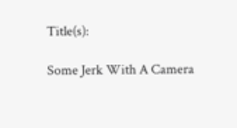Title(s):

Some Jerk With A Camera